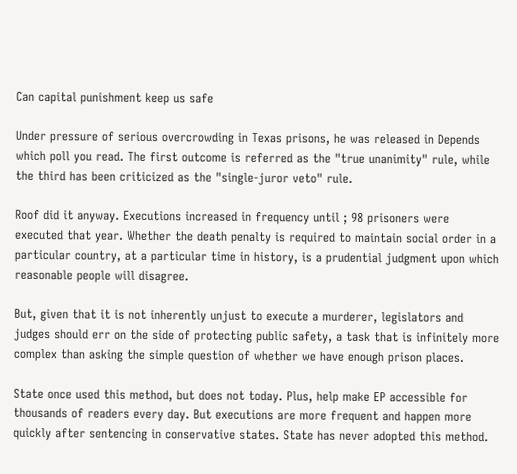Can capital punishment keep us safe

Under pressure of serious overcrowding in Texas prisons, he was released in Depends which poll you read. The first outcome is referred as the "true unanimity" rule, while the third has been criticized as the "single-juror veto" rule.

Roof did it anyway. Executions increased in frequency until ; 98 prisoners were executed that year. Whether the death penalty is required to maintain social order in a particular country, at a particular time in history, is a prudential judgment upon which reasonable people will disagree.

But, given that it is not inherently unjust to execute a murderer, legislators and judges should err on the side of protecting public safety, a task that is infinitely more complex than asking the simple question of whether we have enough prison places.

State once used this method, but does not today. Plus, help make EP accessible for thousands of readers every day. But executions are more frequent and happen more quickly after sentencing in conservative states. State has never adopted this method.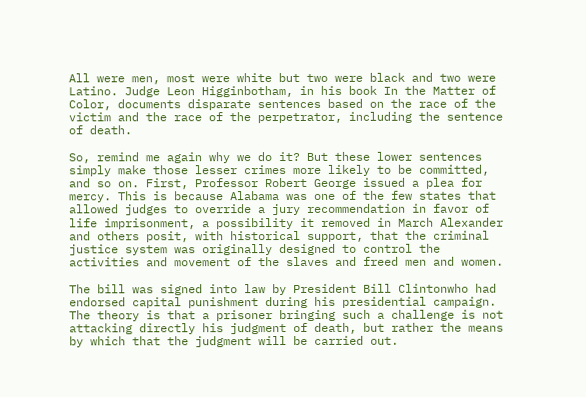All were men, most were white but two were black and two were Latino. Judge Leon Higginbotham, in his book In the Matter of Color, documents disparate sentences based on the race of the victim and the race of the perpetrator, including the sentence of death.

So, remind me again why we do it? But these lower sentences simply make those lesser crimes more likely to be committed, and so on. First, Professor Robert George issued a plea for mercy. This is because Alabama was one of the few states that allowed judges to override a jury recommendation in favor of life imprisonment, a possibility it removed in March Alexander and others posit, with historical support, that the criminal justice system was originally designed to control the activities and movement of the slaves and freed men and women.

The bill was signed into law by President Bill Clintonwho had endorsed capital punishment during his presidential campaign. The theory is that a prisoner bringing such a challenge is not attacking directly his judgment of death, but rather the means by which that the judgment will be carried out.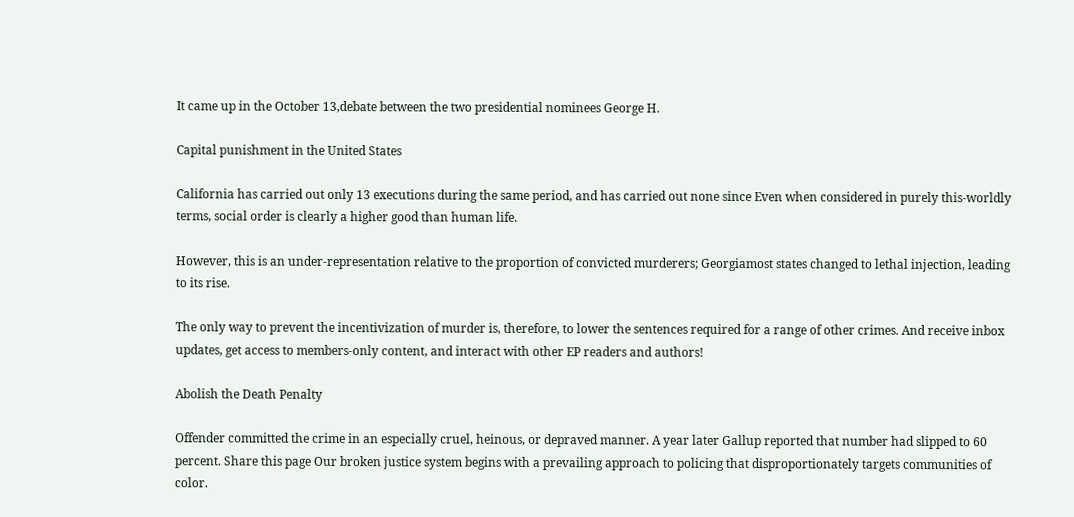It came up in the October 13,debate between the two presidential nominees George H.

Capital punishment in the United States

California has carried out only 13 executions during the same period, and has carried out none since Even when considered in purely this-worldly terms, social order is clearly a higher good than human life.

However, this is an under-representation relative to the proportion of convicted murderers; Georgiamost states changed to lethal injection, leading to its rise.

The only way to prevent the incentivization of murder is, therefore, to lower the sentences required for a range of other crimes. And receive inbox updates, get access to members-only content, and interact with other EP readers and authors!

Abolish the Death Penalty

Offender committed the crime in an especially cruel, heinous, or depraved manner. A year later Gallup reported that number had slipped to 60 percent. Share this page Our broken justice system begins with a prevailing approach to policing that disproportionately targets communities of color.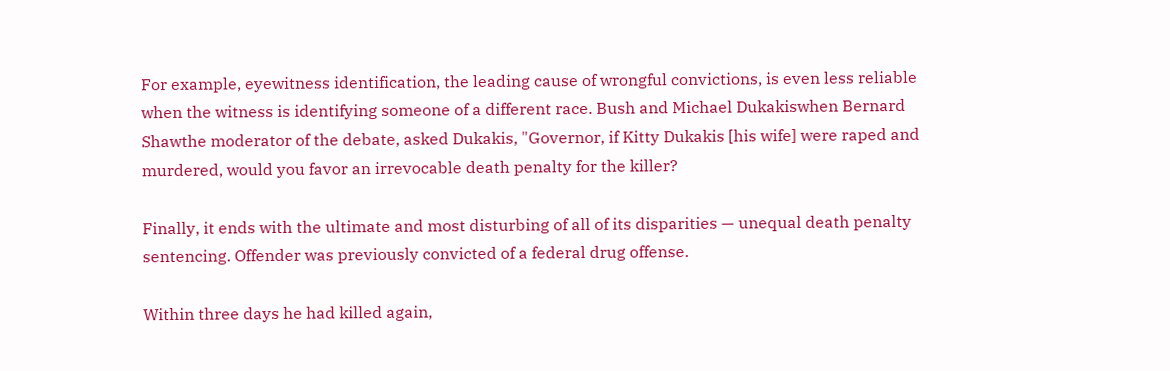For example, eyewitness identification, the leading cause of wrongful convictions, is even less reliable when the witness is identifying someone of a different race. Bush and Michael Dukakiswhen Bernard Shawthe moderator of the debate, asked Dukakis, "Governor, if Kitty Dukakis [his wife] were raped and murdered, would you favor an irrevocable death penalty for the killer?

Finally, it ends with the ultimate and most disturbing of all of its disparities — unequal death penalty sentencing. Offender was previously convicted of a federal drug offense.

Within three days he had killed again,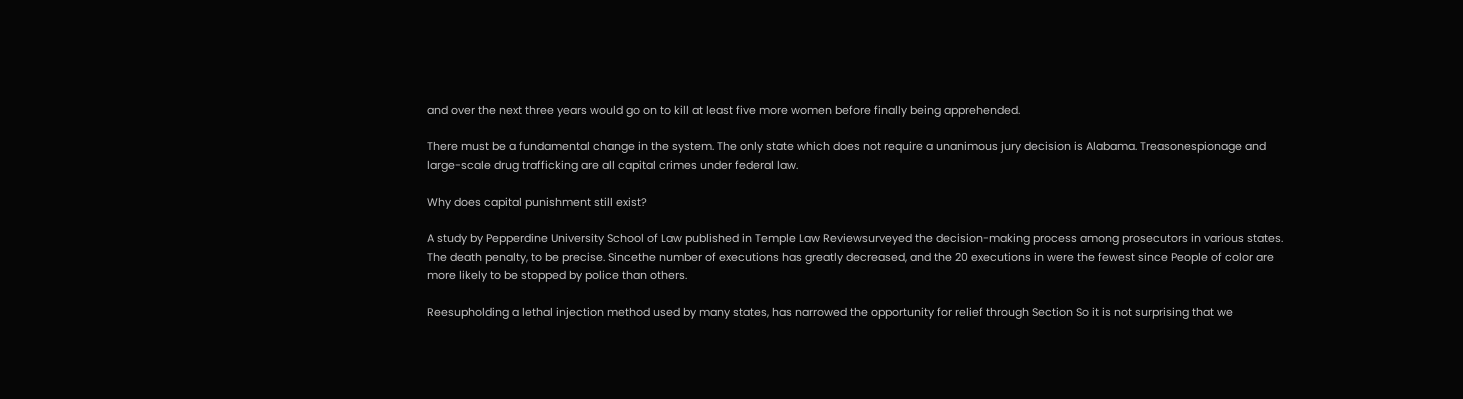and over the next three years would go on to kill at least five more women before finally being apprehended.

There must be a fundamental change in the system. The only state which does not require a unanimous jury decision is Alabama. Treasonespionage and large-scale drug trafficking are all capital crimes under federal law.

Why does capital punishment still exist?

A study by Pepperdine University School of Law published in Temple Law Reviewsurveyed the decision-making process among prosecutors in various states. The death penalty, to be precise. Sincethe number of executions has greatly decreased, and the 20 executions in were the fewest since People of color are more likely to be stopped by police than others.

Reesupholding a lethal injection method used by many states, has narrowed the opportunity for relief through Section So it is not surprising that we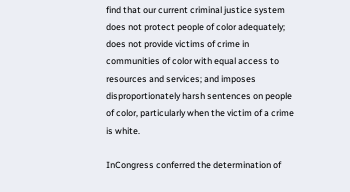find that our current criminal justice system does not protect people of color adequately; does not provide victims of crime in communities of color with equal access to resources and services; and imposes disproportionately harsh sentences on people of color, particularly when the victim of a crime is white.

InCongress conferred the determination of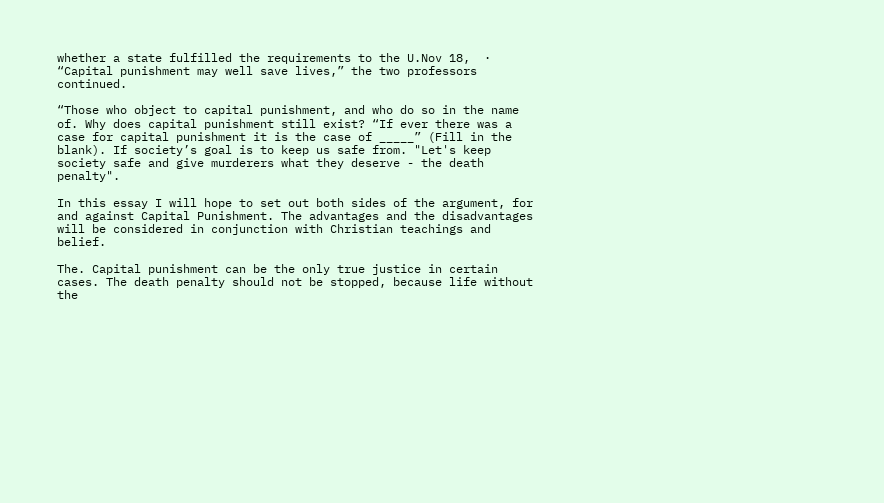whether a state fulfilled the requirements to the U.Nov 18,  · “Capital punishment may well save lives,” the two professors continued.

“Those who object to capital punishment, and who do so in the name of. Why does capital punishment still exist? “If ever there was a case for capital punishment it is the case of _____” (Fill in the blank). If society’s goal is to keep us safe from. "Let's keep society safe and give murderers what they deserve - the death penalty".

In this essay I will hope to set out both sides of the argument, for and against Capital Punishment. The advantages and the disadvantages will be considered in conjunction with Christian teachings and belief.

The. Capital punishment can be the only true justice in certain cases. The death penalty should not be stopped, because life without the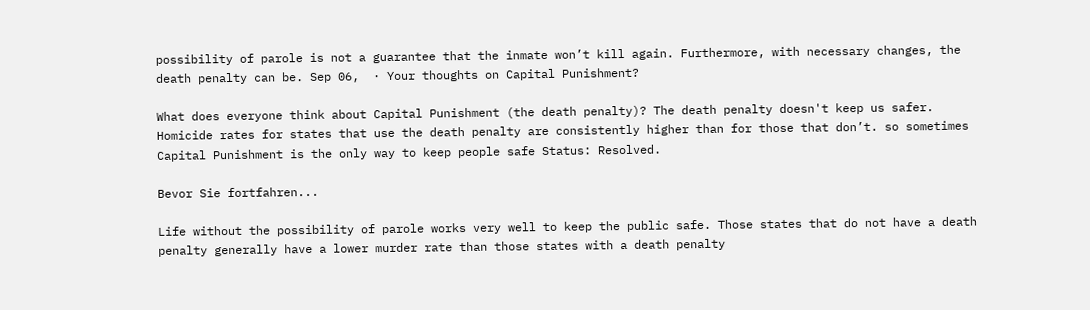possibility of parole is not a guarantee that the inmate won’t kill again. Furthermore, with necessary changes, the death penalty can be. Sep 06,  · Your thoughts on Capital Punishment?

What does everyone think about Capital Punishment (the death penalty)? The death penalty doesn't keep us safer. Homicide rates for states that use the death penalty are consistently higher than for those that don’t. so sometimes Capital Punishment is the only way to keep people safe Status: Resolved.

Bevor Sie fortfahren...

Life without the possibility of parole works very well to keep the public safe. Those states that do not have a death penalty generally have a lower murder rate than those states with a death penalty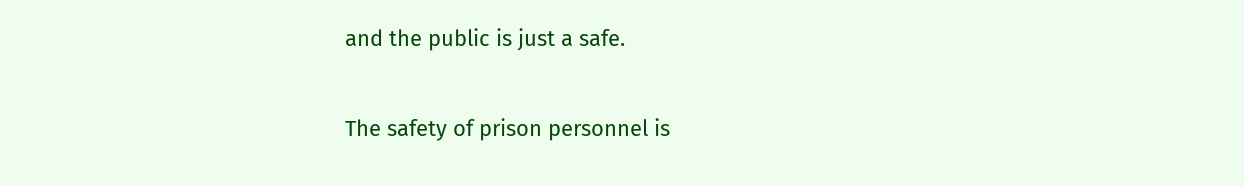and the public is just a safe.

The safety of prison personnel is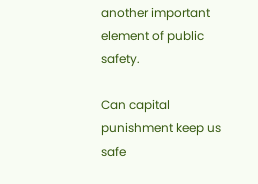another important element of public safety.

Can capital punishment keep us safe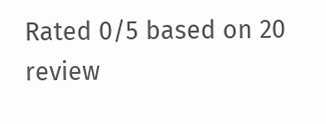Rated 0/5 based on 20 review